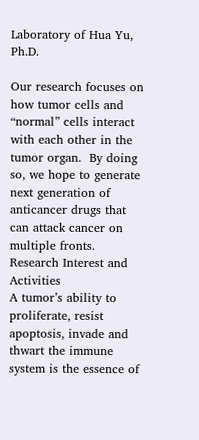Laboratory of Hua Yu, Ph.D.

Our research focuses on how tumor cells and “normal” cells interact with each other in the tumor organ.  By doing so, we hope to generate next generation of anticancer drugs that can attack cancer on multiple fronts.
Research Interest and Activities
A tumor’s ability to proliferate, resist apoptosis, invade and thwart the immune system is the essence of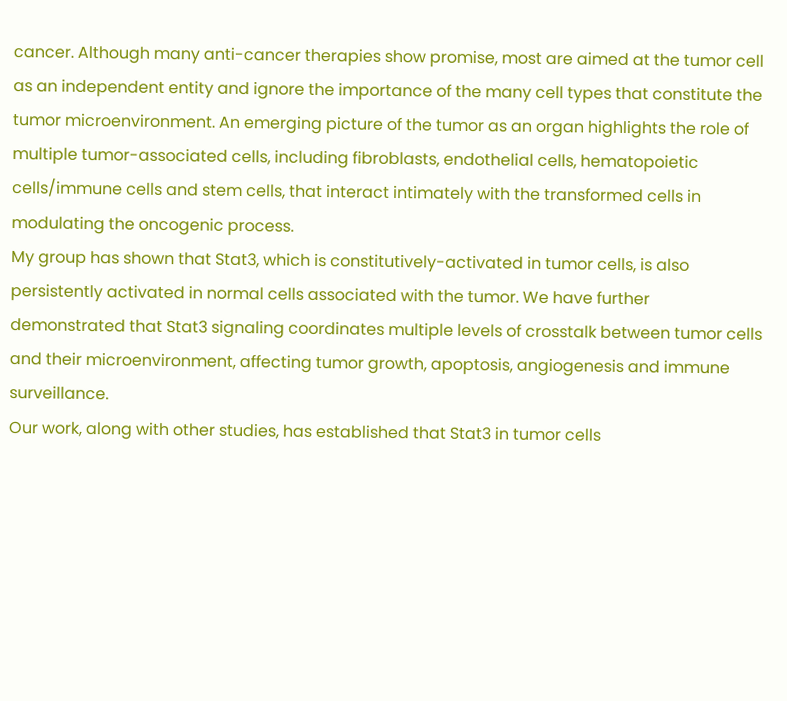cancer. Although many anti-cancer therapies show promise, most are aimed at the tumor cell as an independent entity and ignore the importance of the many cell types that constitute the tumor microenvironment. An emerging picture of the tumor as an organ highlights the role of multiple tumor-associated cells, including fibroblasts, endothelial cells, hematopoietic cells/immune cells and stem cells, that interact intimately with the transformed cells in modulating the oncogenic process.
My group has shown that Stat3, which is constitutively-activated in tumor cells, is also persistently activated in normal cells associated with the tumor. We have further demonstrated that Stat3 signaling coordinates multiple levels of crosstalk between tumor cells and their microenvironment, affecting tumor growth, apoptosis, angiogenesis and immune surveillance.
Our work, along with other studies, has established that Stat3 in tumor cells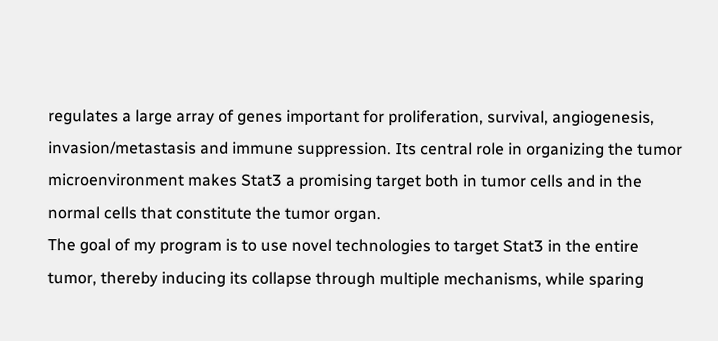regulates a large array of genes important for proliferation, survival, angiogenesis, invasion/metastasis and immune suppression. Its central role in organizing the tumor microenvironment makes Stat3 a promising target both in tumor cells and in the normal cells that constitute the tumor organ.
The goal of my program is to use novel technologies to target Stat3 in the entire tumor, thereby inducing its collapse through multiple mechanisms, while sparing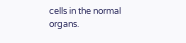cells in the normal organs.